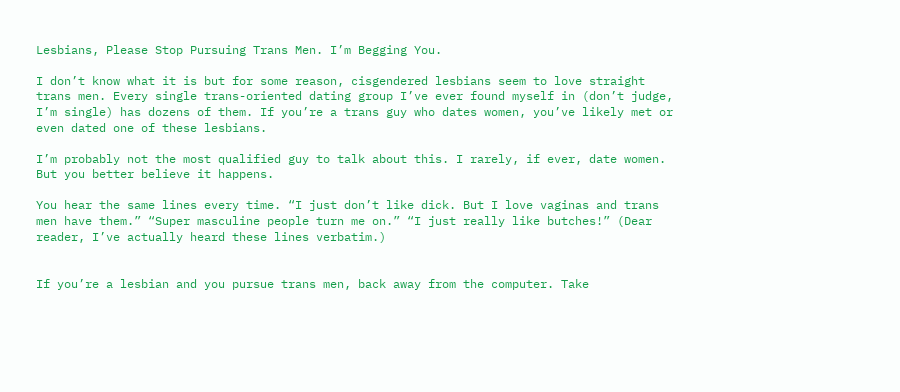Lesbians, Please Stop Pursuing Trans Men. I’m Begging You.

I don’t know what it is but for some reason, cisgendered lesbians seem to love straight trans men. Every single trans-oriented dating group I’ve ever found myself in (don’t judge, I’m single) has dozens of them. If you’re a trans guy who dates women, you’ve likely met or even dated one of these lesbians.

I’m probably not the most qualified guy to talk about this. I rarely, if ever, date women. But you better believe it happens.

You hear the same lines every time. “I just don’t like dick. But I love vaginas and trans men have them.” “Super masculine people turn me on.” “I just really like butches!” (Dear reader, I’ve actually heard these lines verbatim.)


If you’re a lesbian and you pursue trans men, back away from the computer. Take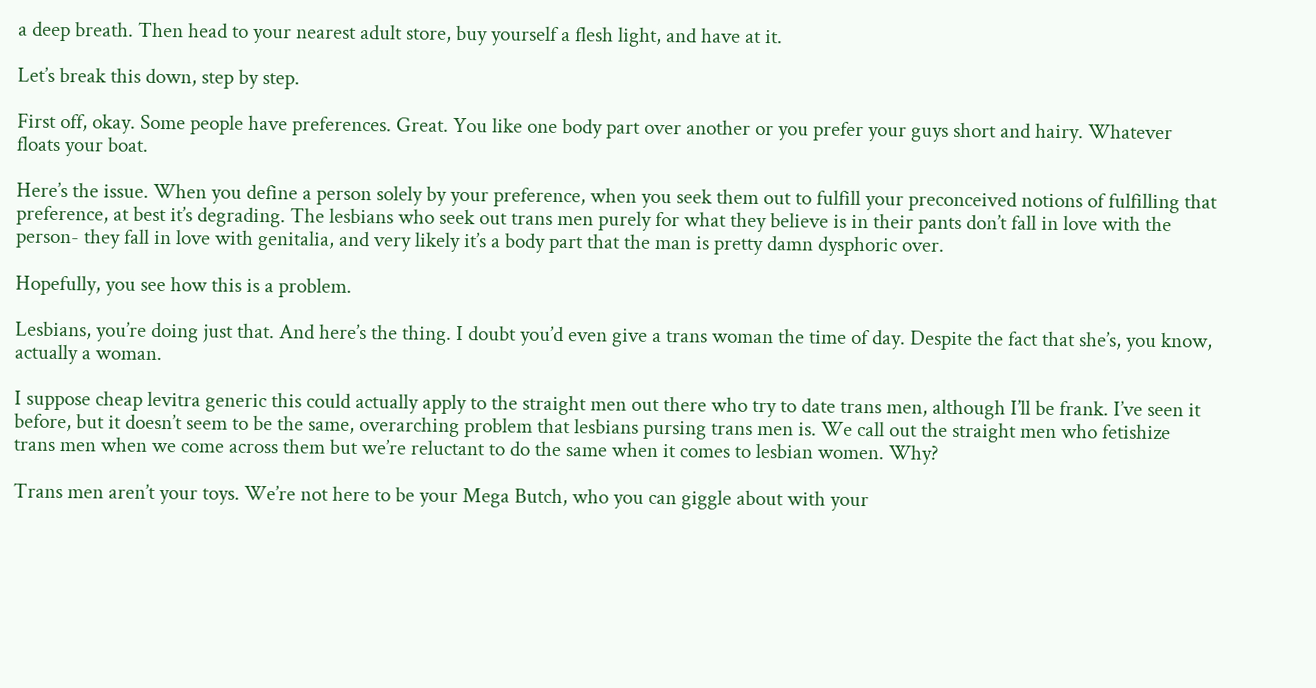a deep breath. Then head to your nearest adult store, buy yourself a flesh light, and have at it.

Let’s break this down, step by step.

First off, okay. Some people have preferences. Great. You like one body part over another or you prefer your guys short and hairy. Whatever floats your boat.

Here’s the issue. When you define a person solely by your preference, when you seek them out to fulfill your preconceived notions of fulfilling that preference, at best it’s degrading. The lesbians who seek out trans men purely for what they believe is in their pants don’t fall in love with the person- they fall in love with genitalia, and very likely it’s a body part that the man is pretty damn dysphoric over.

Hopefully, you see how this is a problem.

Lesbians, you’re doing just that. And here’s the thing. I doubt you’d even give a trans woman the time of day. Despite the fact that she’s, you know, actually a woman.

I suppose cheap levitra generic this could actually apply to the straight men out there who try to date trans men, although I’ll be frank. I’ve seen it before, but it doesn’t seem to be the same, overarching problem that lesbians pursing trans men is. We call out the straight men who fetishize trans men when we come across them but we’re reluctant to do the same when it comes to lesbian women. Why?

Trans men aren’t your toys. We’re not here to be your Mega Butch, who you can giggle about with your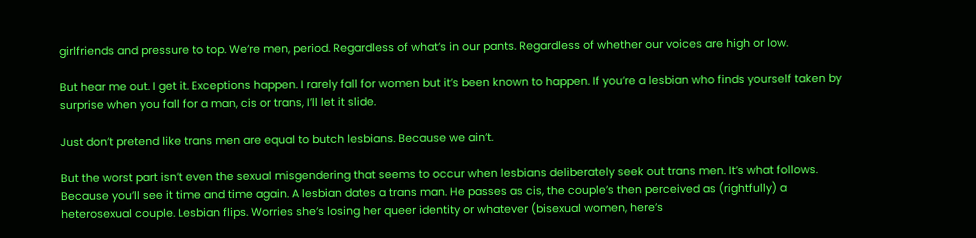girlfriends and pressure to top. We’re men, period. Regardless of what’s in our pants. Regardless of whether our voices are high or low.

But hear me out. I get it. Exceptions happen. I rarely fall for women but it’s been known to happen. If you’re a lesbian who finds yourself taken by surprise when you fall for a man, cis or trans, I’ll let it slide.

Just don’t pretend like trans men are equal to butch lesbians. Because we ain’t.

But the worst part isn’t even the sexual misgendering that seems to occur when lesbians deliberately seek out trans men. It’s what follows. Because you’ll see it time and time again. A lesbian dates a trans man. He passes as cis, the couple’s then perceived as (rightfully) a heterosexual couple. Lesbian flips. Worries she’s losing her queer identity or whatever (bisexual women, here’s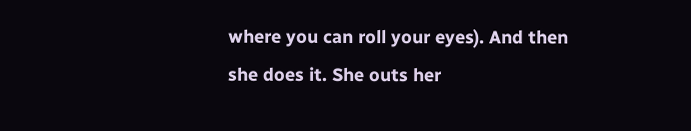where you can roll your eyes). And then she does it. She outs her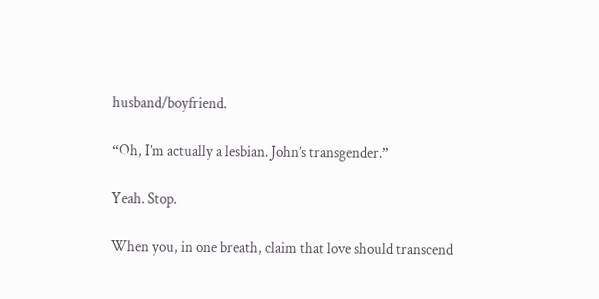husband/boyfriend.

“Oh, I’m actually a lesbian. John’s transgender.”

Yeah. Stop.

When you, in one breath, claim that love should transcend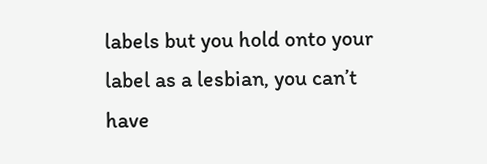labels but you hold onto your label as a lesbian, you can’t have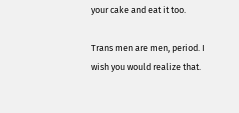your cake and eat it too.

Trans men are men, period. I wish you would realize that.